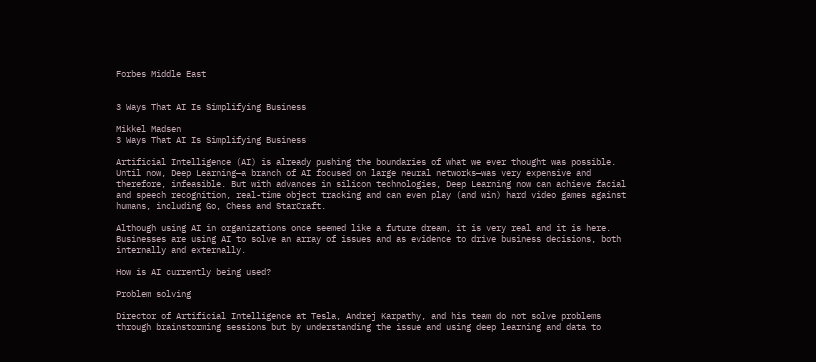Forbes Middle East


3 Ways That AI Is Simplifying Business

Mikkel Madsen
3 Ways That AI Is Simplifying Business

Artificial Intelligence (AI) is already pushing the boundaries of what we ever thought was possible. Until now, Deep Learning—a branch of AI focused on large neural networks—was very expensive and therefore, infeasible. But with advances in silicon technologies, Deep Learning now can achieve facial and speech recognition, real-time object tracking and can even play (and win) hard video games against humans, including Go, Chess and StarCraft.

Although using AI in organizations once seemed like a future dream, it is very real and it is here. Businesses are using AI to solve an array of issues and as evidence to drive business decisions, both internally and externally.

How is AI currently being used?

Problem solving

Director of Artificial Intelligence at Tesla, Andrej Karpathy, and his team do not solve problems through brainstorming sessions but by understanding the issue and using deep learning and data to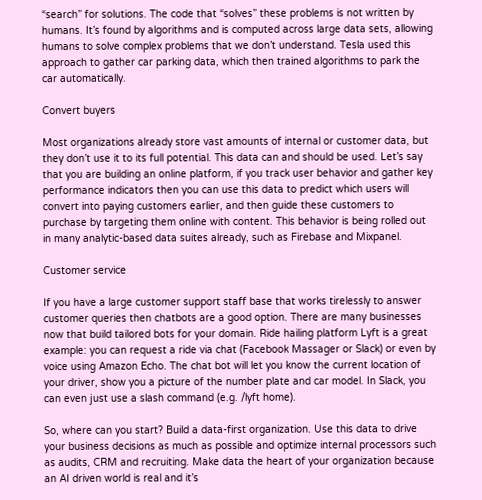“search” for solutions. The code that “solves” these problems is not written by humans. It’s found by algorithms and is computed across large data sets, allowing humans to solve complex problems that we don’t understand. Tesla used this approach to gather car parking data, which then trained algorithms to park the car automatically.

Convert buyers

Most organizations already store vast amounts of internal or customer data, but they don’t use it to its full potential. This data can and should be used. Let’s say that you are building an online platform, if you track user behavior and gather key performance indicators then you can use this data to predict which users will convert into paying customers earlier, and then guide these customers to purchase by targeting them online with content. This behavior is being rolled out in many analytic-based data suites already, such as Firebase and Mixpanel.

Customer service

If you have a large customer support staff base that works tirelessly to answer customer queries then chatbots are a good option. There are many businesses now that build tailored bots for your domain. Ride hailing platform Lyft is a great example: you can request a ride via chat (Facebook Massager or Slack) or even by voice using Amazon Echo. The chat bot will let you know the current location of your driver, show you a picture of the number plate and car model. In Slack, you can even just use a slash command (e.g. /lyft home).

So, where can you start? Build a data-first organization. Use this data to drive your business decisions as much as possible and optimize internal processors such as audits, CRM and recruiting. Make data the heart of your organization because an AI driven world is real and it’s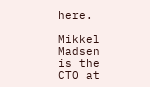here.

Mikkel Madsen is the CTO at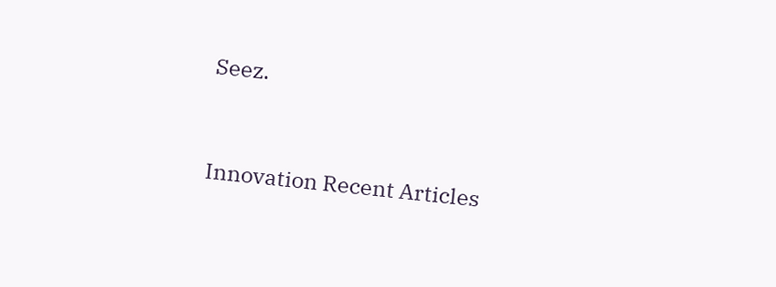Seez.


Innovation Recent Articles